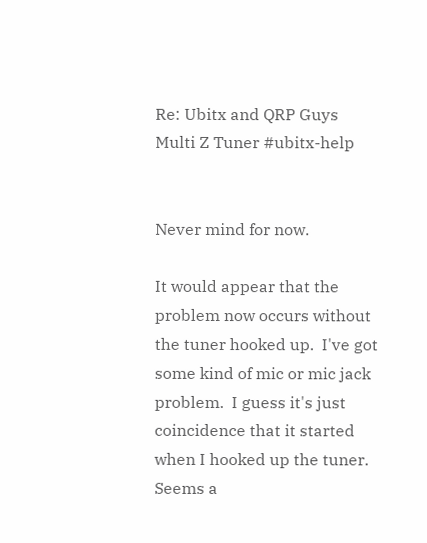Re: Ubitx and QRP Guys Multi Z Tuner #ubitx-help


Never mind for now.

It would appear that the problem now occurs without the tuner hooked up.  I've got some kind of mic or mic jack problem.  I guess it's just coincidence that it started when I hooked up the tuner.  Seems a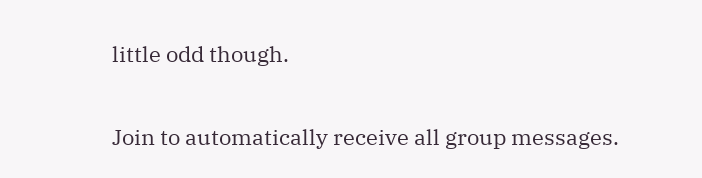little odd though.

Join to automatically receive all group messages.